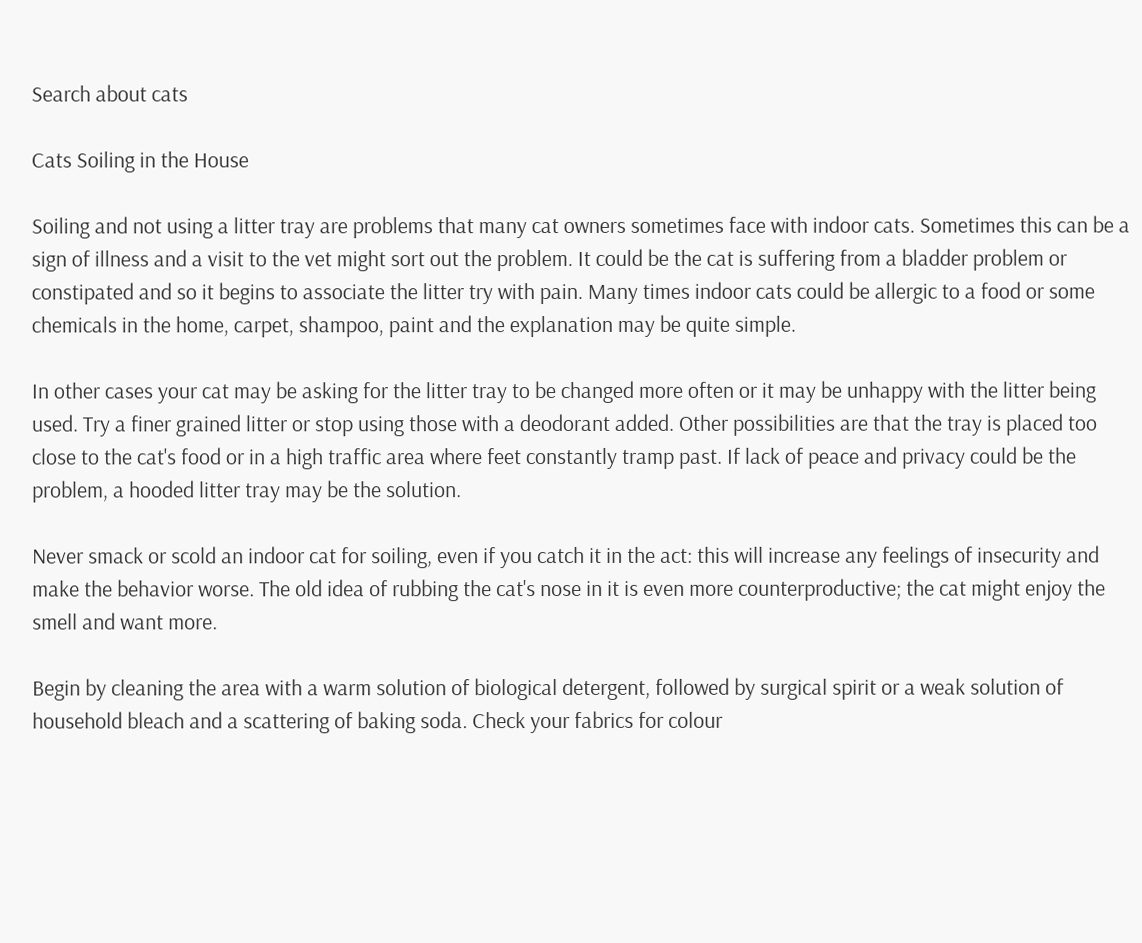Search about cats

Cats Soiling in the House

Soiling and not using a litter tray are problems that many cat owners sometimes face with indoor cats. Sometimes this can be a sign of illness and a visit to the vet might sort out the problem. It could be the cat is suffering from a bladder problem or constipated and so it begins to associate the litter try with pain. Many times indoor cats could be allergic to a food or some chemicals in the home, carpet, shampoo, paint and the explanation may be quite simple.

In other cases your cat may be asking for the litter tray to be changed more often or it may be unhappy with the litter being used. Try a finer grained litter or stop using those with a deodorant added. Other possibilities are that the tray is placed too close to the cat's food or in a high traffic area where feet constantly tramp past. If lack of peace and privacy could be the problem, a hooded litter tray may be the solution.

Never smack or scold an indoor cat for soiling, even if you catch it in the act: this will increase any feelings of insecurity and make the behavior worse. The old idea of rubbing the cat's nose in it is even more counterproductive; the cat might enjoy the smell and want more.

Begin by cleaning the area with a warm solution of biological detergent, followed by surgical spirit or a weak solution of household bleach and a scattering of baking soda. Check your fabrics for colour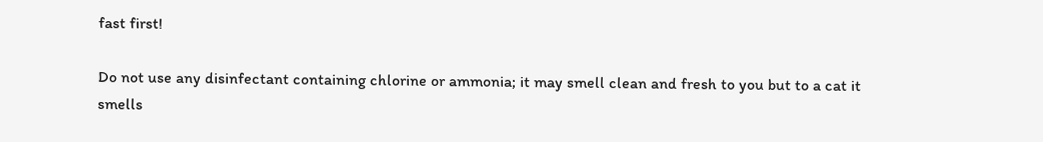fast first!

Do not use any disinfectant containing chlorine or ammonia; it may smell clean and fresh to you but to a cat it smells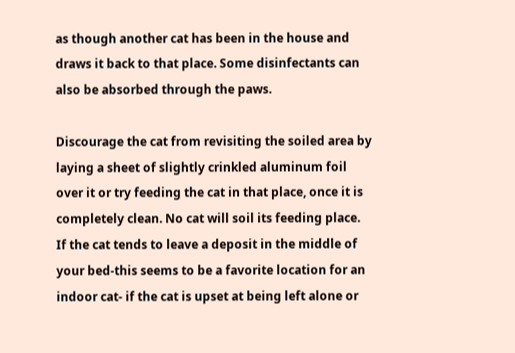as though another cat has been in the house and draws it back to that place. Some disinfectants can also be absorbed through the paws.

Discourage the cat from revisiting the soiled area by laying a sheet of slightly crinkled aluminum foil over it or try feeding the cat in that place, once it is completely clean. No cat will soil its feeding place. If the cat tends to leave a deposit in the middle of your bed-this seems to be a favorite location for an indoor cat- if the cat is upset at being left alone or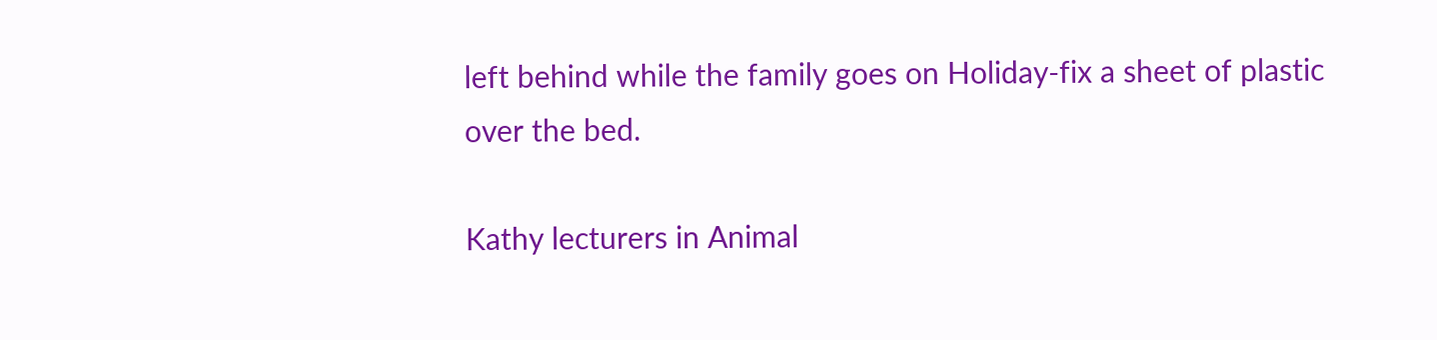left behind while the family goes on Holiday-fix a sheet of plastic over the bed.

Kathy lecturers in Animal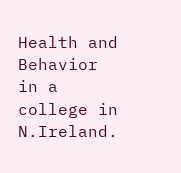Health and Behavior in a college in N.Ireland.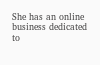She has an online business dedicated to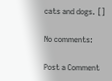cats and dogs. []

No comments:

Post a Comment